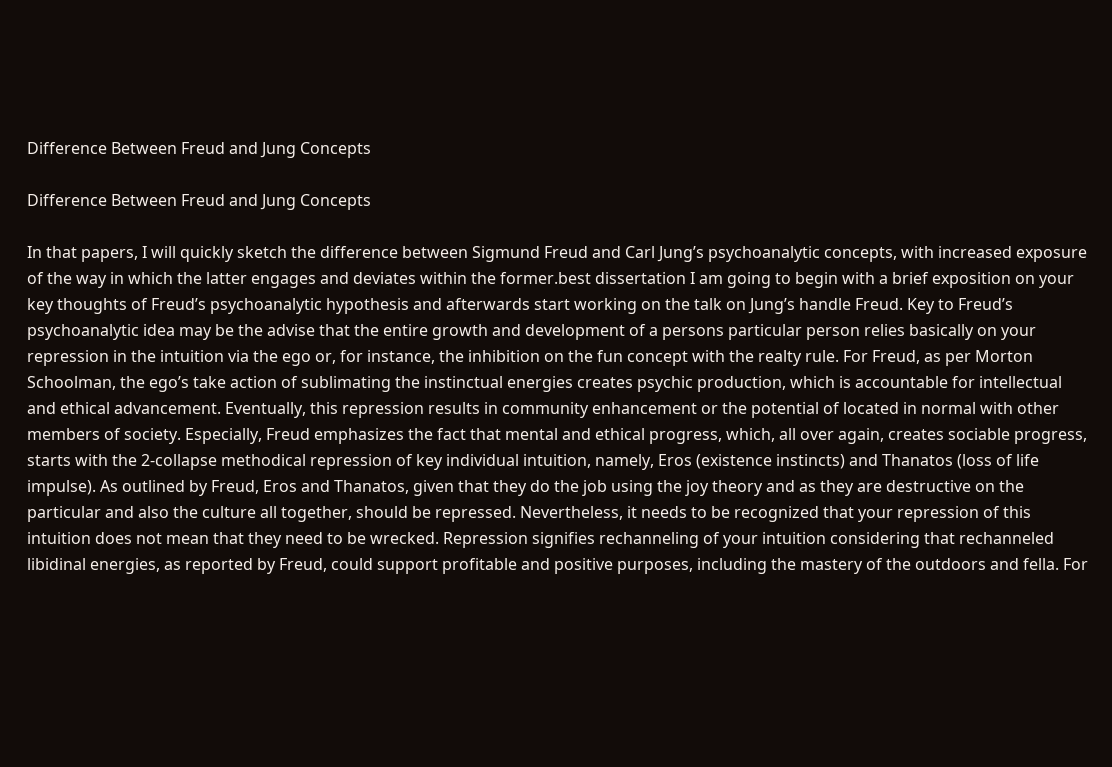Difference Between Freud and Jung Concepts

Difference Between Freud and Jung Concepts

In that papers, I will quickly sketch the difference between Sigmund Freud and Carl Jung’s psychoanalytic concepts, with increased exposure of the way in which the latter engages and deviates within the former.best dissertation I am going to begin with a brief exposition on your key thoughts of Freud’s psychoanalytic hypothesis and afterwards start working on the talk on Jung’s handle Freud. Key to Freud’s psychoanalytic idea may be the advise that the entire growth and development of a persons particular person relies basically on your repression in the intuition via the ego or, for instance, the inhibition on the fun concept with the realty rule. For Freud, as per Morton Schoolman, the ego’s take action of sublimating the instinctual energies creates psychic production, which is accountable for intellectual and ethical advancement. Eventually, this repression results in community enhancement or the potential of located in normal with other members of society. Especially, Freud emphasizes the fact that mental and ethical progress, which, all over again, creates sociable progress, starts with the 2-collapse methodical repression of key individual intuition, namely, Eros (existence instincts) and Thanatos (loss of life impulse). As outlined by Freud, Eros and Thanatos, given that they do the job using the joy theory and as they are destructive on the particular and also the culture all together, should be repressed. Nevertheless, it needs to be recognized that your repression of this intuition does not mean that they need to be wrecked. Repression signifies rechanneling of your intuition considering that rechanneled libidinal energies, as reported by Freud, could support profitable and positive purposes, including the mastery of the outdoors and fella. For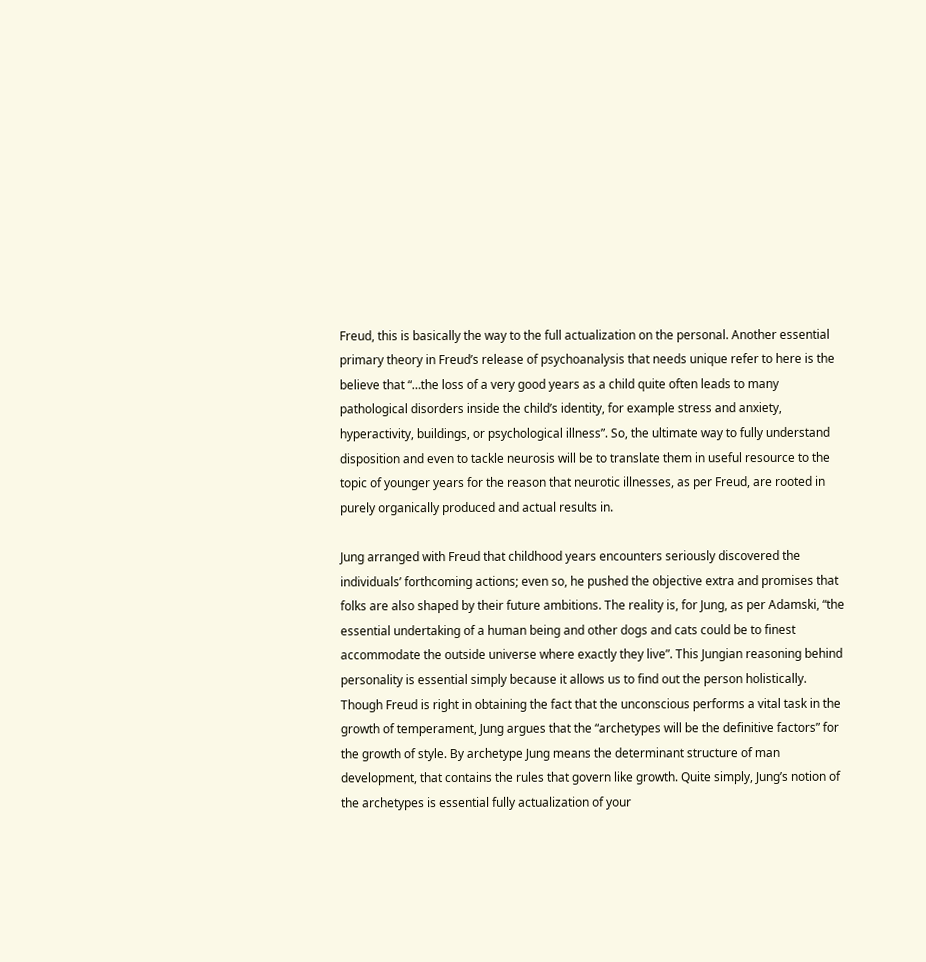Freud, this is basically the way to the full actualization on the personal. Another essential primary theory in Freud’s release of psychoanalysis that needs unique refer to here is the believe that “…the loss of a very good years as a child quite often leads to many pathological disorders inside the child’s identity, for example stress and anxiety, hyperactivity, buildings, or psychological illness”. So, the ultimate way to fully understand disposition and even to tackle neurosis will be to translate them in useful resource to the topic of younger years for the reason that neurotic illnesses, as per Freud, are rooted in purely organically produced and actual results in.

Jung arranged with Freud that childhood years encounters seriously discovered the individuals’ forthcoming actions; even so, he pushed the objective extra and promises that folks are also shaped by their future ambitions. The reality is, for Jung, as per Adamski, “the essential undertaking of a human being and other dogs and cats could be to finest accommodate the outside universe where exactly they live”. This Jungian reasoning behind personality is essential simply because it allows us to find out the person holistically. Though Freud is right in obtaining the fact that the unconscious performs a vital task in the growth of temperament, Jung argues that the “archetypes will be the definitive factors” for the growth of style. By archetype Jung means the determinant structure of man development, that contains the rules that govern like growth. Quite simply, Jung’s notion of the archetypes is essential fully actualization of your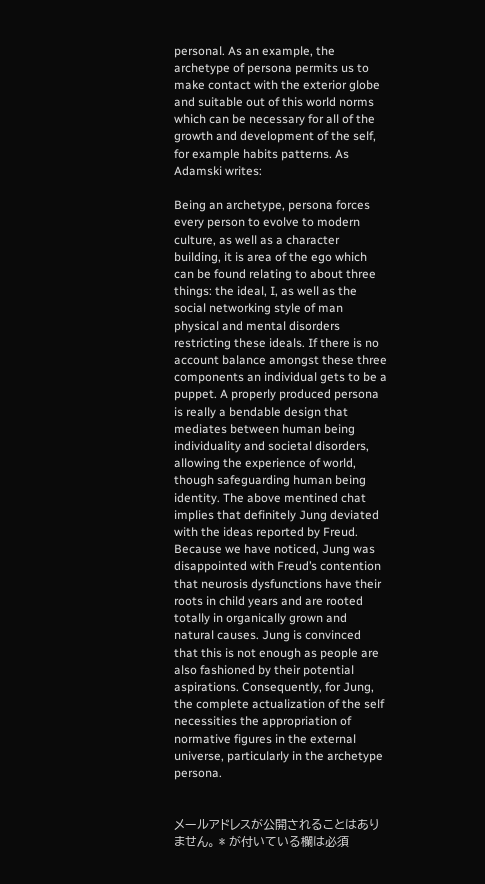personal. As an example, the archetype of persona permits us to make contact with the exterior globe and suitable out of this world norms which can be necessary for all of the growth and development of the self, for example habits patterns. As Adamski writes:

Being an archetype, persona forces every person to evolve to modern culture, as well as a character building, it is area of the ego which can be found relating to about three things: the ideal, I, as well as the social networking style of man physical and mental disorders restricting these ideals. If there is no account balance amongst these three components an individual gets to be a puppet. A properly produced persona is really a bendable design that mediates between human being individuality and societal disorders, allowing the experience of world, though safeguarding human being identity. The above mentined chat implies that definitely Jung deviated with the ideas reported by Freud. Because we have noticed, Jung was disappointed with Freud’s contention that neurosis dysfunctions have their roots in child years and are rooted totally in organically grown and natural causes. Jung is convinced that this is not enough as people are also fashioned by their potential aspirations. Consequently, for Jung, the complete actualization of the self necessities the appropriation of normative figures in the external universe, particularly in the archetype persona.


メールアドレスが公開されることはありません。 * が付いている欄は必須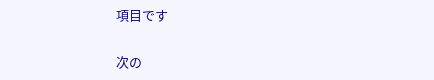項目です

次の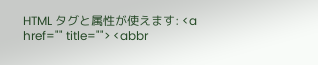HTML タグと属性が使えます: <a href="" title=""> <abbr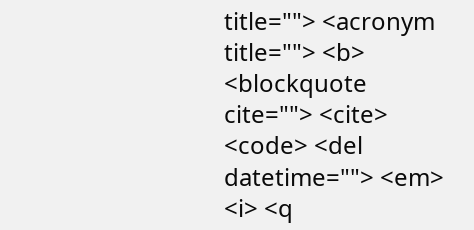title=""> <acronym title=""> <b> <blockquote cite=""> <cite> <code> <del datetime=""> <em> <i> <q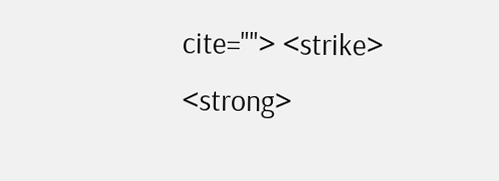cite=""> <strike> <strong>